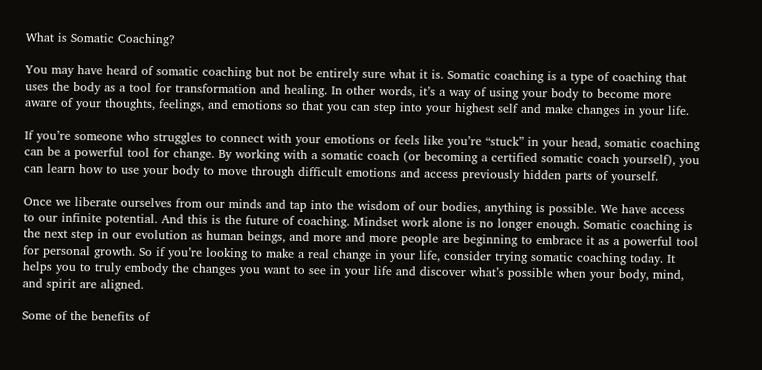What is Somatic Coaching?

You may have heard of somatic coaching but not be entirely sure what it is. Somatic coaching is a type of coaching that uses the body as a tool for transformation and healing. In other words, it’s a way of using your body to become more aware of your thoughts, feelings, and emotions so that you can step into your highest self and make changes in your life.

If you’re someone who struggles to connect with your emotions or feels like you’re “stuck” in your head, somatic coaching can be a powerful tool for change. By working with a somatic coach (or becoming a certified somatic coach yourself), you can learn how to use your body to move through difficult emotions and access previously hidden parts of yourself.

Once we liberate ourselves from our minds and tap into the wisdom of our bodies, anything is possible. We have access to our infinite potential. And this is the future of coaching. Mindset work alone is no longer enough. Somatic coaching is the next step in our evolution as human beings, and more and more people are beginning to embrace it as a powerful tool for personal growth. So if you’re looking to make a real change in your life, consider trying somatic coaching today. It helps you to truly embody the changes you want to see in your life and discover what’s possible when your body, mind, and spirit are aligned.

Some of the benefits of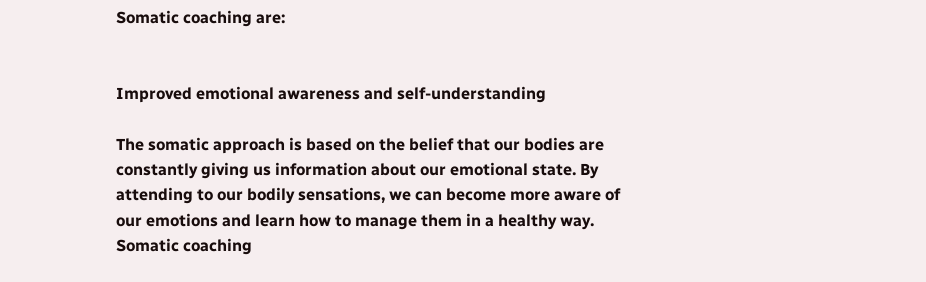Somatic coaching are:


Improved emotional awareness and self-understanding

The somatic approach is based on the belief that our bodies are constantly giving us information about our emotional state. By attending to our bodily sensations, we can become more aware of our emotions and learn how to manage them in a healthy way. Somatic coaching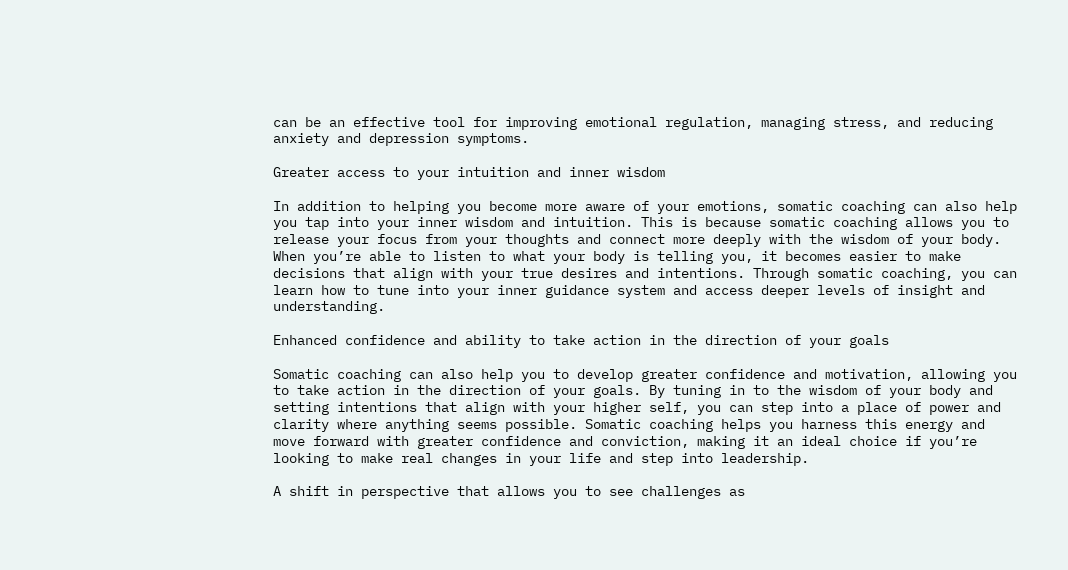can be an effective tool for improving emotional regulation, managing stress, and reducing anxiety and depression symptoms.

Greater access to your intuition and inner wisdom

In addition to helping you become more aware of your emotions, somatic coaching can also help you tap into your inner wisdom and intuition. This is because somatic coaching allows you to release your focus from your thoughts and connect more deeply with the wisdom of your body. When you’re able to listen to what your body is telling you, it becomes easier to make decisions that align with your true desires and intentions. Through somatic coaching, you can learn how to tune into your inner guidance system and access deeper levels of insight and understanding.

Enhanced confidence and ability to take action in the direction of your goals

Somatic coaching can also help you to develop greater confidence and motivation, allowing you to take action in the direction of your goals. By tuning in to the wisdom of your body and setting intentions that align with your higher self, you can step into a place of power and clarity where anything seems possible. Somatic coaching helps you harness this energy and move forward with greater confidence and conviction, making it an ideal choice if you’re looking to make real changes in your life and step into leadership.

A shift in perspective that allows you to see challenges as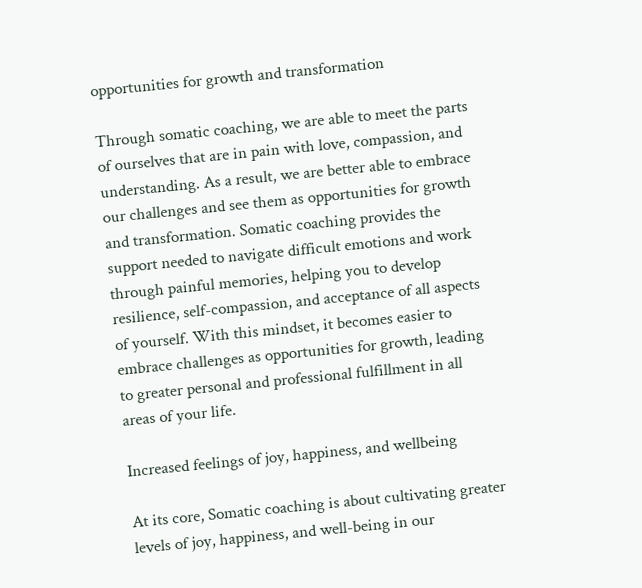opportunities for growth and transformation

Through somatic coaching, we are able to meet the parts of ourselves that are in pain with love, compassion, and understanding. As a result, we are better able to embrace our challenges and see them as opportunities for growth and transformation. Somatic coaching provides the support needed to navigate difficult emotions and work through painful memories, helping you to develop resilience, self-compassion, and acceptance of all aspects of yourself. With this mindset, it becomes easier to embrace challenges as opportunities for growth, leading to greater personal and professional fulfillment in all areas of your life.

Increased feelings of joy, happiness, and wellbeing

At its core, Somatic coaching is about cultivating greater levels of joy, happiness, and well-being in our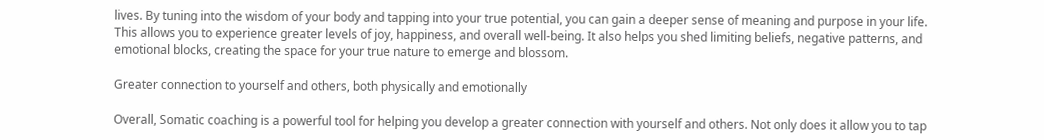lives. By tuning into the wisdom of your body and tapping into your true potential, you can gain a deeper sense of meaning and purpose in your life. This allows you to experience greater levels of joy, happiness, and overall well-being. It also helps you shed limiting beliefs, negative patterns, and emotional blocks, creating the space for your true nature to emerge and blossom.

Greater connection to yourself and others, both physically and emotionally

Overall, Somatic coaching is a powerful tool for helping you develop a greater connection with yourself and others. Not only does it allow you to tap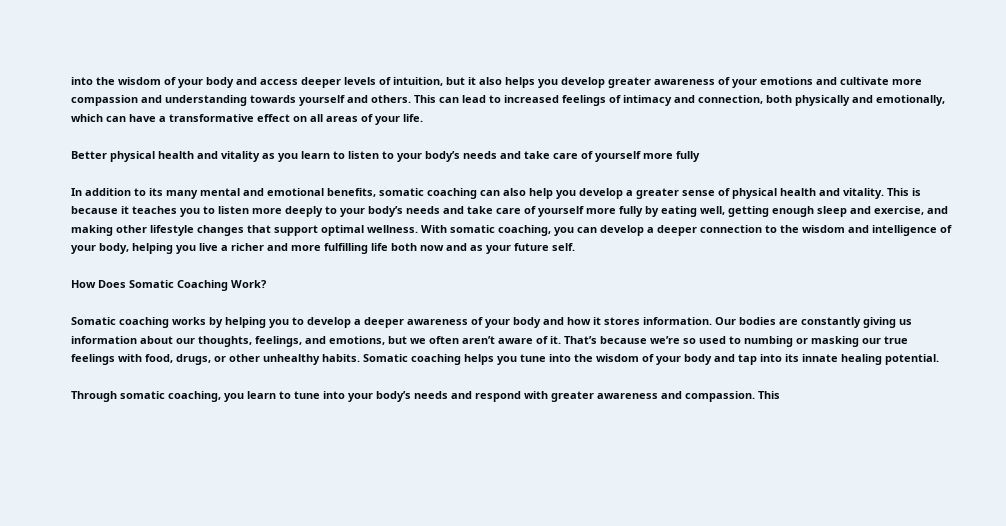into the wisdom of your body and access deeper levels of intuition, but it also helps you develop greater awareness of your emotions and cultivate more compassion and understanding towards yourself and others. This can lead to increased feelings of intimacy and connection, both physically and emotionally, which can have a transformative effect on all areas of your life.

Better physical health and vitality as you learn to listen to your body’s needs and take care of yourself more fully

In addition to its many mental and emotional benefits, somatic coaching can also help you develop a greater sense of physical health and vitality. This is because it teaches you to listen more deeply to your body’s needs and take care of yourself more fully by eating well, getting enough sleep and exercise, and making other lifestyle changes that support optimal wellness. With somatic coaching, you can develop a deeper connection to the wisdom and intelligence of your body, helping you live a richer and more fulfilling life both now and as your future self.

How Does Somatic Coaching Work?

Somatic coaching works by helping you to develop a deeper awareness of your body and how it stores information. Our bodies are constantly giving us information about our thoughts, feelings, and emotions, but we often aren’t aware of it. That’s because we’re so used to numbing or masking our true feelings with food, drugs, or other unhealthy habits. Somatic coaching helps you tune into the wisdom of your body and tap into its innate healing potential.

Through somatic coaching, you learn to tune into your body’s needs and respond with greater awareness and compassion. This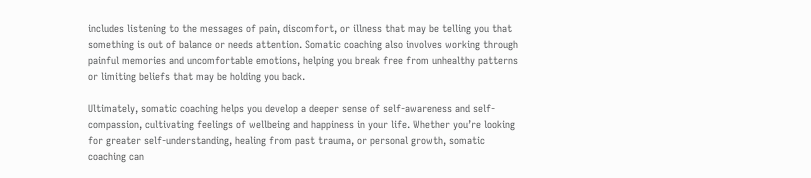includes listening to the messages of pain, discomfort, or illness that may be telling you that something is out of balance or needs attention. Somatic coaching also involves working through painful memories and uncomfortable emotions, helping you break free from unhealthy patterns or limiting beliefs that may be holding you back.

Ultimately, somatic coaching helps you develop a deeper sense of self-awareness and self-compassion, cultivating feelings of wellbeing and happiness in your life. Whether you’re looking for greater self-understanding, healing from past trauma, or personal growth, somatic coaching can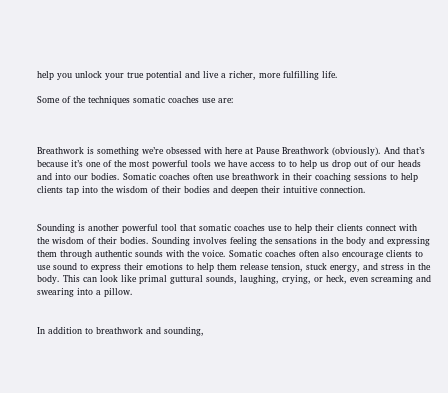help you unlock your true potential and live a richer, more fulfilling life.

Some of the techniques somatic coaches use are:



Breathwork is something we’re obsessed with here at Pause Breathwork (obviously). And that’s because it’s one of the most powerful tools we have access to to help us drop out of our heads and into our bodies. Somatic coaches often use breathwork in their coaching sessions to help clients tap into the wisdom of their bodies and deepen their intuitive connection.


Sounding is another powerful tool that somatic coaches use to help their clients connect with the wisdom of their bodies. Sounding involves feeling the sensations in the body and expressing them through authentic sounds with the voice. Somatic coaches often also encourage clients to use sound to express their emotions to help them release tension, stuck energy, and stress in the body. This can look like primal guttural sounds, laughing, crying, or heck, even screaming and swearing into a pillow.


In addition to breathwork and sounding,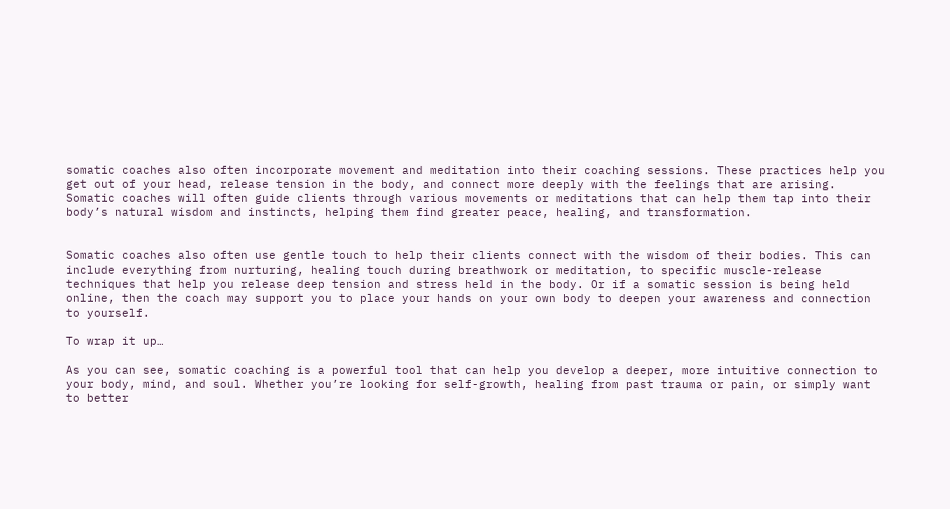somatic coaches also often incorporate movement and meditation into their coaching sessions. These practices help you get out of your head, release tension in the body, and connect more deeply with the feelings that are arising. Somatic coaches will often guide clients through various movements or meditations that can help them tap into their body’s natural wisdom and instincts, helping them find greater peace, healing, and transformation.


Somatic coaches also often use gentle touch to help their clients connect with the wisdom of their bodies. This can include everything from nurturing, healing touch during breathwork or meditation, to specific muscle-release techniques that help you release deep tension and stress held in the body. Or if a somatic session is being held online, then the coach may support you to place your hands on your own body to deepen your awareness and connection to yourself.

To wrap it up…

As you can see, somatic coaching is a powerful tool that can help you develop a deeper, more intuitive connection to your body, mind, and soul. Whether you’re looking for self-growth, healing from past trauma or pain, or simply want to better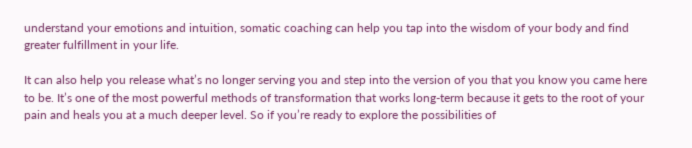understand your emotions and intuition, somatic coaching can help you tap into the wisdom of your body and find greater fulfillment in your life.

It can also help you release what’s no longer serving you and step into the version of you that you know you came here to be. It’s one of the most powerful methods of transformation that works long-term because it gets to the root of your pain and heals you at a much deeper level. So if you’re ready to explore the possibilities of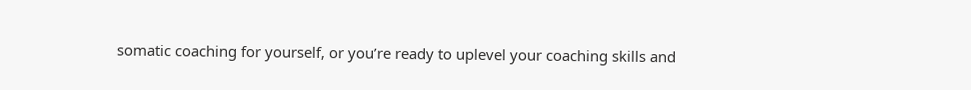somatic coaching for yourself, or you’re ready to uplevel your coaching skills and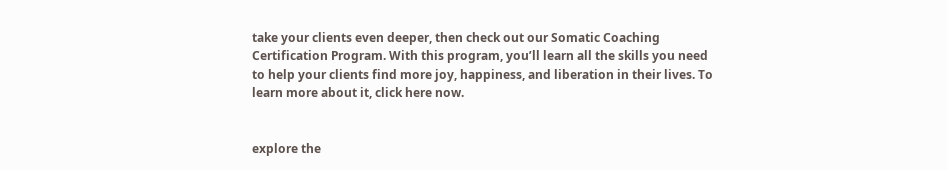take your clients even deeper, then check out our Somatic Coaching Certification Program. With this program, you’ll learn all the skills you need to help your clients find more joy, happiness, and liberation in their lives. To learn more about it, click here now.


explore the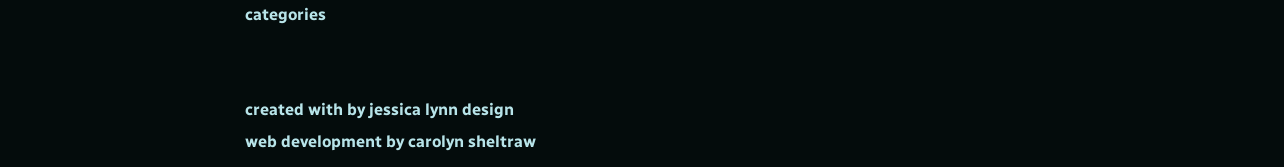categories


created with by jessica lynn design
web development by carolyn sheltraw